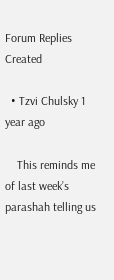Forum Replies Created

  • Tzvi Chulsky 1 year ago

    This reminds me of last week’s parashah telling us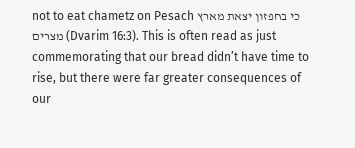not to eat chametz on Pesach כי בחפזון יצאת מארץ מצרים (Dvarim 16:3). This is often read as just commemorating that our bread didn’t have time to rise, but there were far greater consequences of our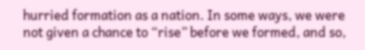hurried formation as a nation. In some ways, we were not given a chance to “rise” before we formed, and so,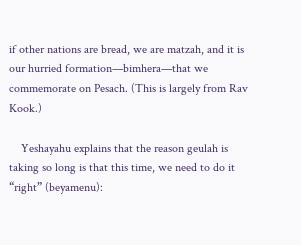if other nations are bread, we are matzah, and it is our hurried formation—bimhera—that we commemorate on Pesach. (This is largely from Rav Kook.)

    Yeshayahu explains that the reason geulah is taking so long is that this time, we need to do it “right” (beyamenu):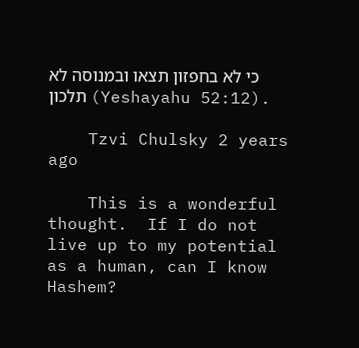כי לא בחפזון תצאו ובמנוסה לא תלכון (Yeshayahu 52:12).

    Tzvi Chulsky 2 years ago

    This is a wonderful thought.  If I do not live up to my potential as a human, can I know Hashem?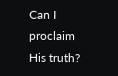Can I proclaim His truth?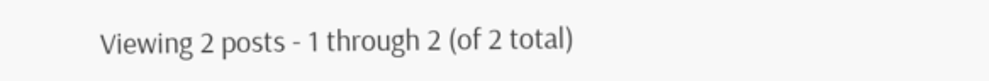Viewing 2 posts - 1 through 2 (of 2 total)